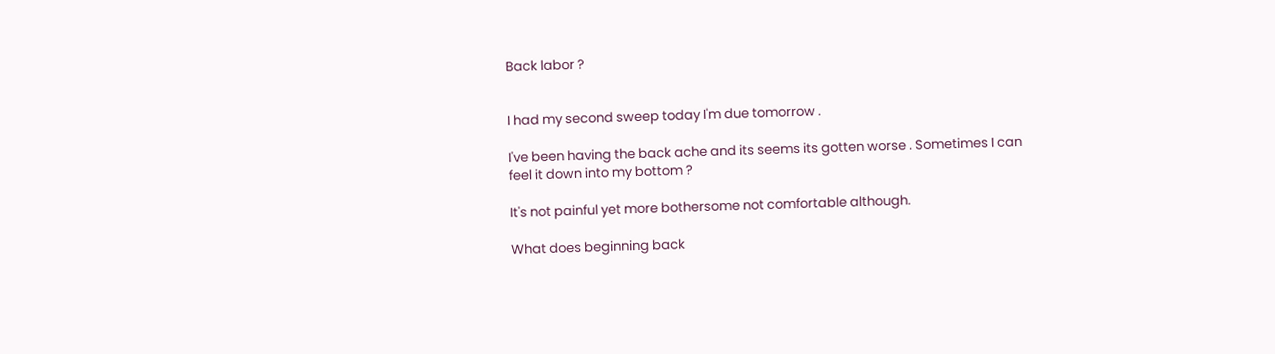Back labor ?


I had my second sweep today I'm due tomorrow .

I've been having the back ache and its seems its gotten worse . Sometimes I can feel it down into my bottom ?

It's not painful yet more bothersome not comfortable although.

What does beginning back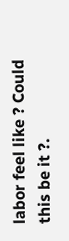labor feel like ? Could this be it ?.